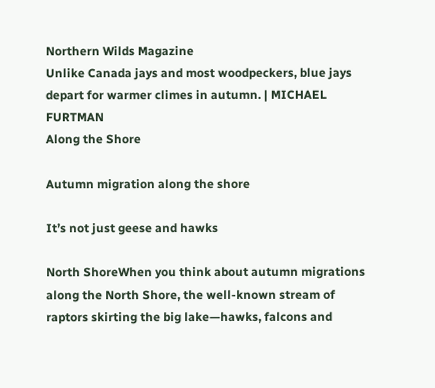Northern Wilds Magazine
Unlike Canada jays and most woodpeckers, blue jays depart for warmer climes in autumn. | MICHAEL FURTMAN
Along the Shore

Autumn migration along the shore

It’s not just geese and hawks

North ShoreWhen you think about autumn migrations along the North Shore, the well-known stream of raptors skirting the big lake—hawks, falcons and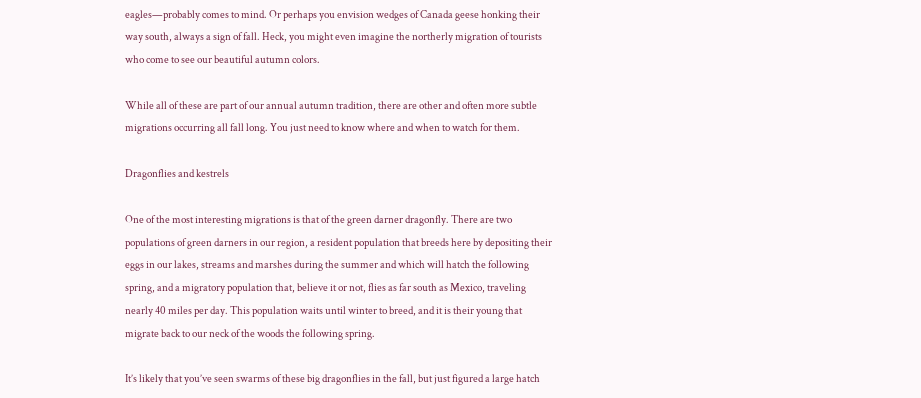eagles—probably comes to mind. Or perhaps you envision wedges of Canada geese honking their way south, always a sign of fall. Heck, you might even imagine the northerly migration of tourists who come to see our beautiful autumn colors.

While all of these are part of our annual autumn tradition, there are other and often more subtle migrations occurring all fall long. You just need to know where and when to watch for them.

Dragonflies and kestrels

One of the most interesting migrations is that of the green darner dragonfly. There are two populations of green darners in our region, a resident population that breeds here by depositing their eggs in our lakes, streams and marshes during the summer and which will hatch the following spring, and a migratory population that, believe it or not, flies as far south as Mexico, traveling nearly 40 miles per day. This population waits until winter to breed, and it is their young that migrate back to our neck of the woods the following spring.

It’s likely that you’ve seen swarms of these big dragonflies in the fall, but just figured a large hatch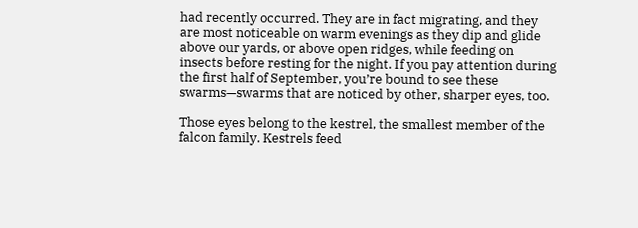had recently occurred. They are in fact migrating, and they are most noticeable on warm evenings as they dip and glide above our yards, or above open ridges, while feeding on insects before resting for the night. If you pay attention during the first half of September, you’re bound to see these swarms—swarms that are noticed by other, sharper eyes, too.

Those eyes belong to the kestrel, the smallest member of the falcon family. Kestrels feed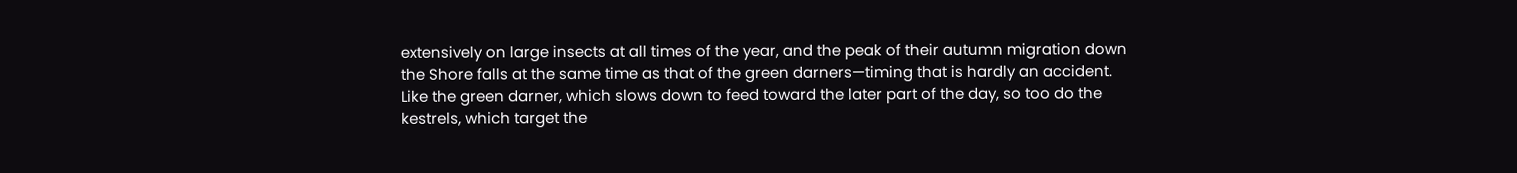extensively on large insects at all times of the year, and the peak of their autumn migration down the Shore falls at the same time as that of the green darners—timing that is hardly an accident. Like the green darner, which slows down to feed toward the later part of the day, so too do the kestrels, which target the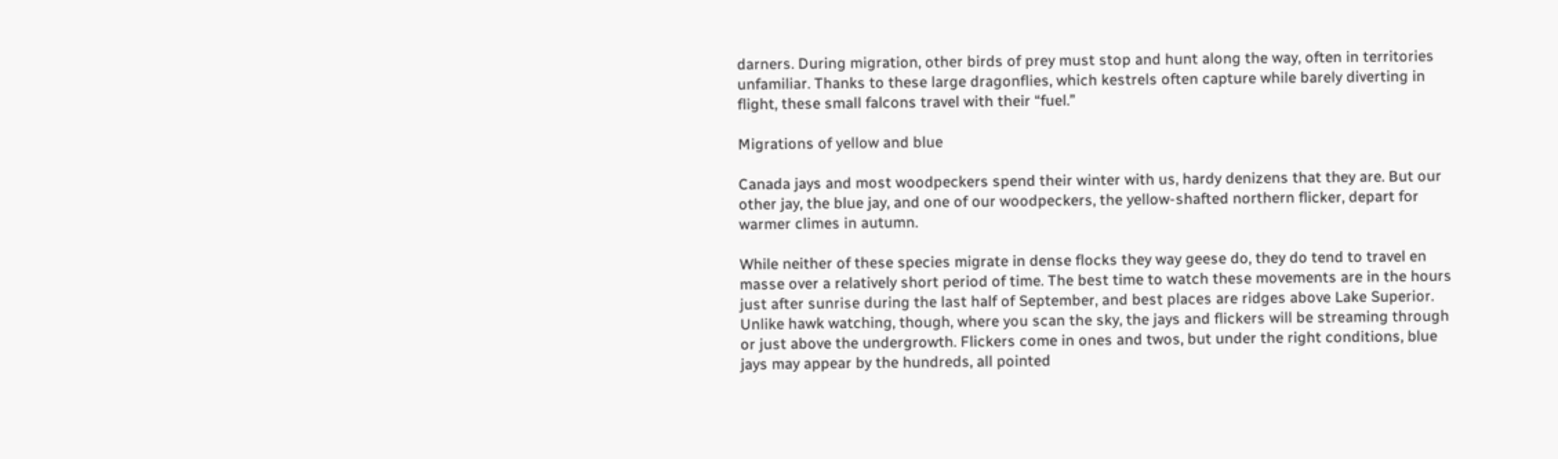darners. During migration, other birds of prey must stop and hunt along the way, often in territories unfamiliar. Thanks to these large dragonflies, which kestrels often capture while barely diverting in flight, these small falcons travel with their “fuel.”

Migrations of yellow and blue

Canada jays and most woodpeckers spend their winter with us, hardy denizens that they are. But our other jay, the blue jay, and one of our woodpeckers, the yellow-shafted northern flicker, depart for warmer climes in autumn.

While neither of these species migrate in dense flocks they way geese do, they do tend to travel en masse over a relatively short period of time. The best time to watch these movements are in the hours just after sunrise during the last half of September, and best places are ridges above Lake Superior. Unlike hawk watching, though, where you scan the sky, the jays and flickers will be streaming through or just above the undergrowth. Flickers come in ones and twos, but under the right conditions, blue jays may appear by the hundreds, all pointed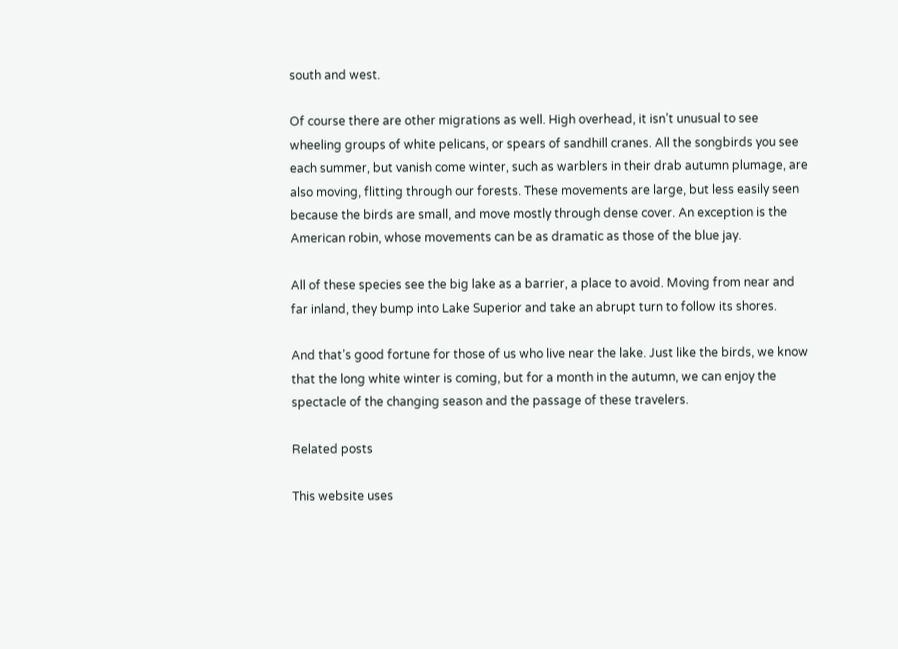south and west.

Of course there are other migrations as well. High overhead, it isn’t unusual to see wheeling groups of white pelicans, or spears of sandhill cranes. All the songbirds you see each summer, but vanish come winter, such as warblers in their drab autumn plumage, are also moving, flitting through our forests. These movements are large, but less easily seen because the birds are small, and move mostly through dense cover. An exception is the American robin, whose movements can be as dramatic as those of the blue jay.

All of these species see the big lake as a barrier, a place to avoid. Moving from near and far inland, they bump into Lake Superior and take an abrupt turn to follow its shores.

And that’s good fortune for those of us who live near the lake. Just like the birds, we know that the long white winter is coming, but for a month in the autumn, we can enjoy the spectacle of the changing season and the passage of these travelers.

Related posts

This website uses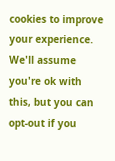cookies to improve your experience. We'll assume you're ok with this, but you can opt-out if you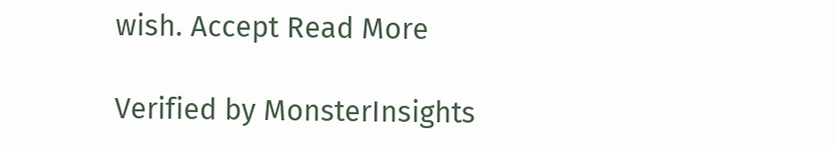wish. Accept Read More

Verified by MonsterInsights